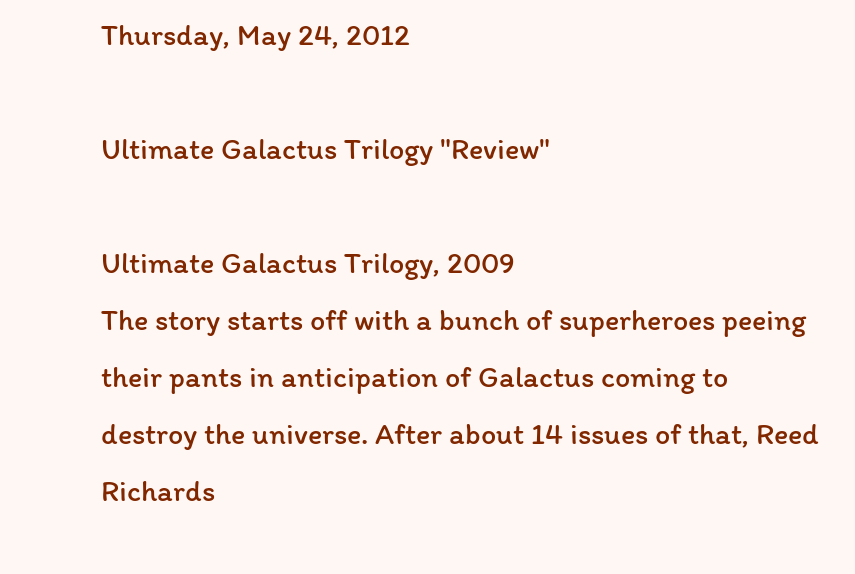Thursday, May 24, 2012

Ultimate Galactus Trilogy "Review"

Ultimate Galactus Trilogy, 2009
The story starts off with a bunch of superheroes peeing their pants in anticipation of Galactus coming to destroy the universe. After about 14 issues of that, Reed Richards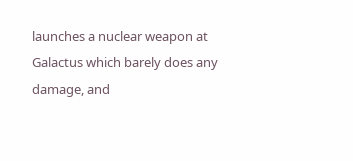launches a nuclear weapon at Galactus which barely does any damage, and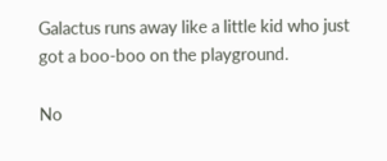Galactus runs away like a little kid who just got a boo-boo on the playground.

No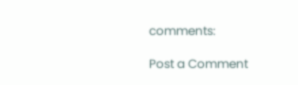comments:

Post a Comment